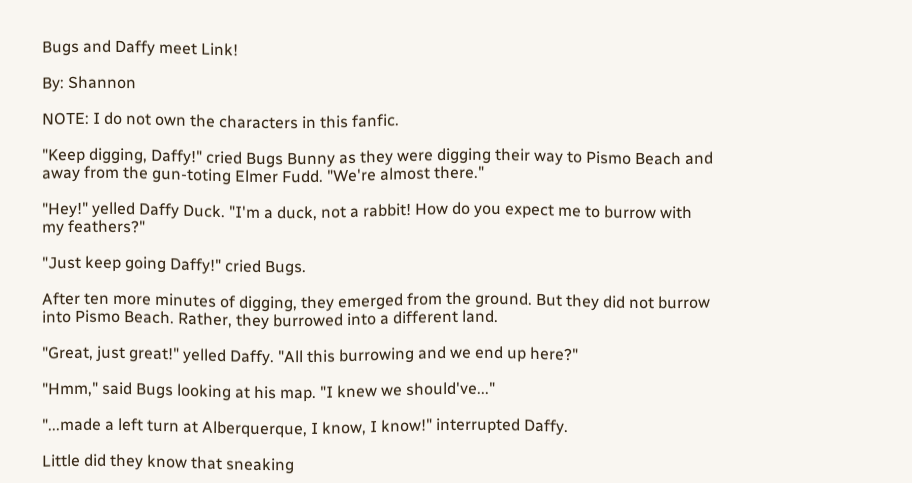Bugs and Daffy meet Link!

By: Shannon

NOTE: I do not own the characters in this fanfic.

"Keep digging, Daffy!" cried Bugs Bunny as they were digging their way to Pismo Beach and away from the gun-toting Elmer Fudd. "We're almost there."

"Hey!" yelled Daffy Duck. "I'm a duck, not a rabbit! How do you expect me to burrow with my feathers?"

"Just keep going Daffy!" cried Bugs.

After ten more minutes of digging, they emerged from the ground. But they did not burrow into Pismo Beach. Rather, they burrowed into a different land.

"Great, just great!" yelled Daffy. "All this burrowing and we end up here?"

"Hmm," said Bugs looking at his map. "I knew we should've..."

"...made a left turn at Alberquerque, I know, I know!" interrupted Daffy.

Little did they know that sneaking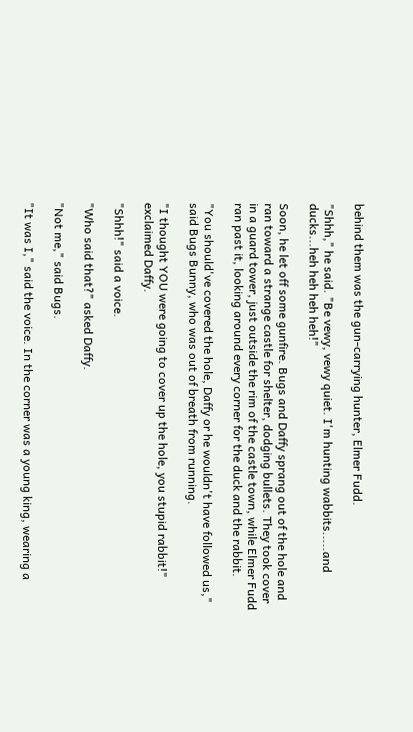behind them was the gun-carrying hunter, Elmer Fudd.

"Shhh," he said. "Be vewy, vewy quiet. I'm hunting wabbits.....and ducks...heh heh heh heh!"

Soon, he let off some gunfire. Bugs and Daffy sprang out of the hole and ran toward a strange castle for shelter, dodging bullets. They took cover in a guard tower, just outside the rim of the castle town, while Elmer Fudd ran past it, looking around every corner for the duck and the rabbit.

"You should've covered the hole, Daffy or he wouldn't have followed us," said Bugs Bunny, who was out of breath from running.

"I thought YOU were going to cover up the hole, you stupid rabbit!" exclaimed Daffy.

"Shhh!" said a voice.

"Who said that?" asked Daffy.

"Not me," said Bugs.

"It was I," said the voice. In the corner was a young king, wearing a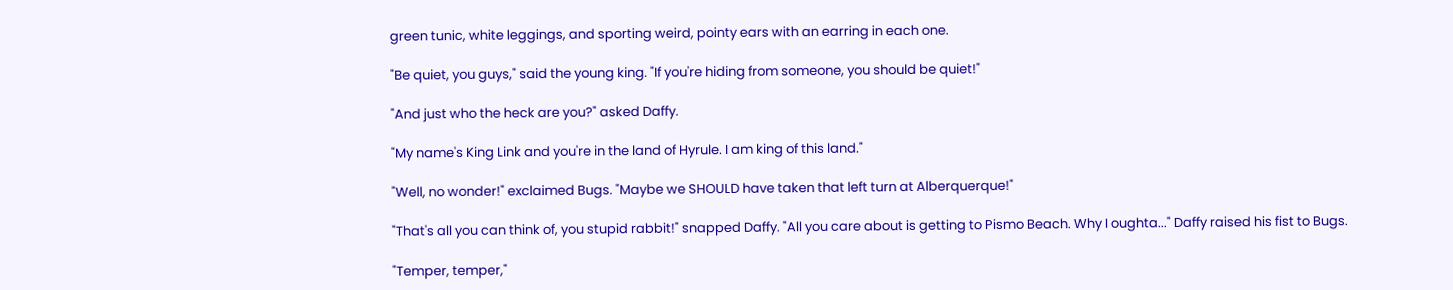green tunic, white leggings, and sporting weird, pointy ears with an earring in each one.

"Be quiet, you guys," said the young king. "If you're hiding from someone, you should be quiet!"

"And just who the heck are you?" asked Daffy.

"My name's King Link and you're in the land of Hyrule. I am king of this land."

"Well, no wonder!" exclaimed Bugs. "Maybe we SHOULD have taken that left turn at Alberquerque!"

"That's all you can think of, you stupid rabbit!" snapped Daffy. "All you care about is getting to Pismo Beach. Why I oughta..." Daffy raised his fist to Bugs.

"Temper, temper,"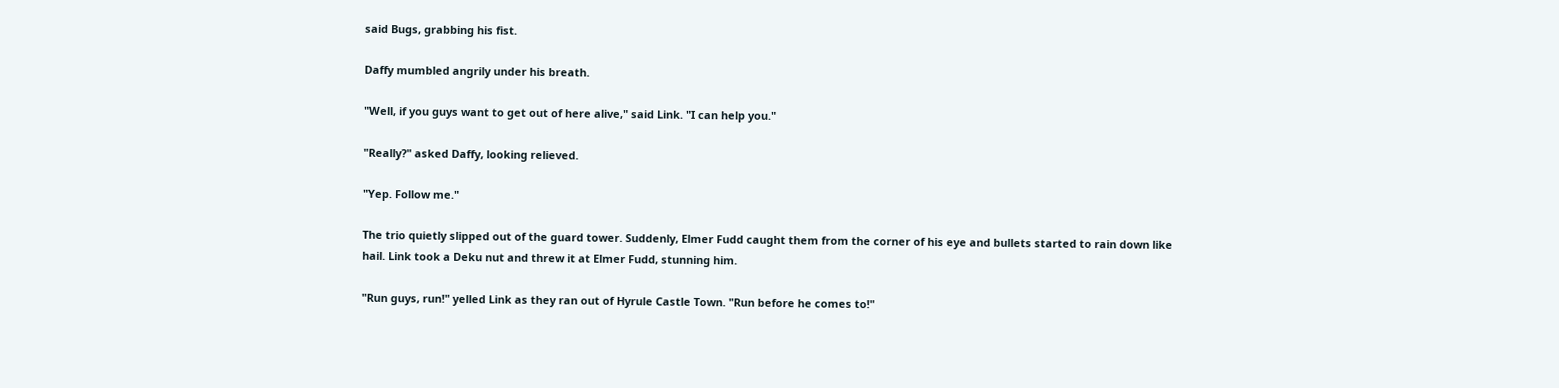said Bugs, grabbing his fist.

Daffy mumbled angrily under his breath.

"Well, if you guys want to get out of here alive," said Link. "I can help you."

"Really?" asked Daffy, looking relieved.

"Yep. Follow me."

The trio quietly slipped out of the guard tower. Suddenly, Elmer Fudd caught them from the corner of his eye and bullets started to rain down like hail. Link took a Deku nut and threw it at Elmer Fudd, stunning him.

"Run guys, run!" yelled Link as they ran out of Hyrule Castle Town. "Run before he comes to!"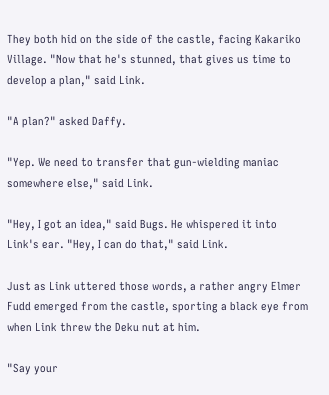They both hid on the side of the castle, facing Kakariko Village. "Now that he's stunned, that gives us time to develop a plan," said Link.

"A plan?" asked Daffy.

"Yep. We need to transfer that gun-wielding maniac somewhere else," said Link.

"Hey, I got an idea," said Bugs. He whispered it into Link's ear. "Hey, I can do that," said Link.

Just as Link uttered those words, a rather angry Elmer Fudd emerged from the castle, sporting a black eye from when Link threw the Deku nut at him.

"Say your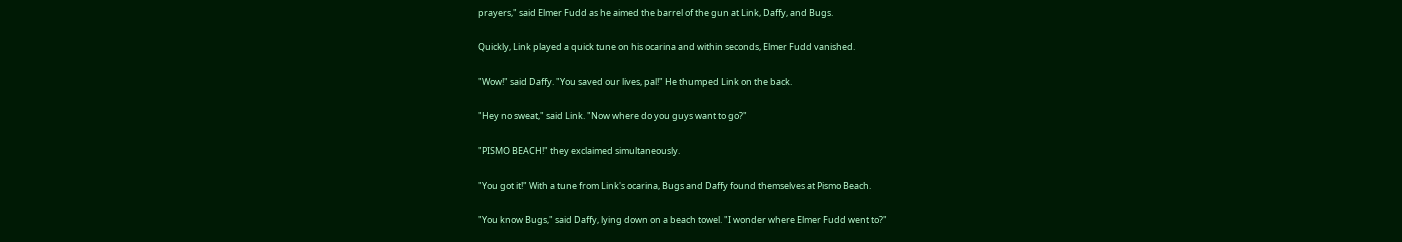prayers," said Elmer Fudd as he aimed the barrel of the gun at Link, Daffy, and Bugs.

Quickly, Link played a quick tune on his ocarina and within seconds, Elmer Fudd vanished.

"Wow!" said Daffy. "You saved our lives, pal!" He thumped Link on the back.

"Hey no sweat," said Link. "Now where do you guys want to go?"

"PISMO BEACH!" they exclaimed simultaneously.

"You got it!" With a tune from Link's ocarina, Bugs and Daffy found themselves at Pismo Beach.

"You know Bugs," said Daffy, lying down on a beach towel. "I wonder where Elmer Fudd went to?"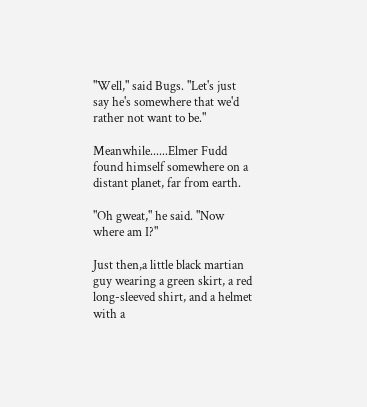"Well," said Bugs. "Let's just say he's somewhere that we'd rather not want to be."

Meanwhile......Elmer Fudd found himself somewhere on a distant planet, far from earth.

"Oh gweat," he said. "Now where am I?"

Just then,a little black martian guy wearing a green skirt, a red long-sleeved shirt, and a helmet with a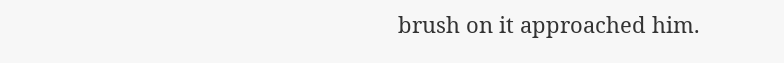brush on it approached him.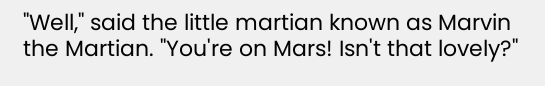"Well," said the little martian known as Marvin the Martian. "You're on Mars! Isn't that lovely?"